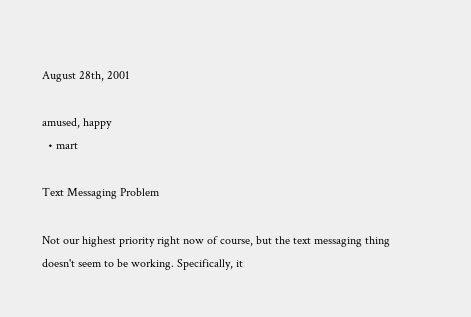August 28th, 2001

amused, happy
  • mart

Text Messaging Problem

Not our highest priority right now of course, but the text messaging thing doesn't seem to be working. Specifically, it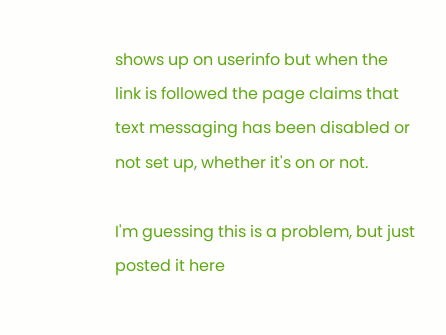shows up on userinfo but when the link is followed the page claims that text messaging has been disabled or not set up, whether it's on or not.

I'm guessing this is a problem, but just posted it here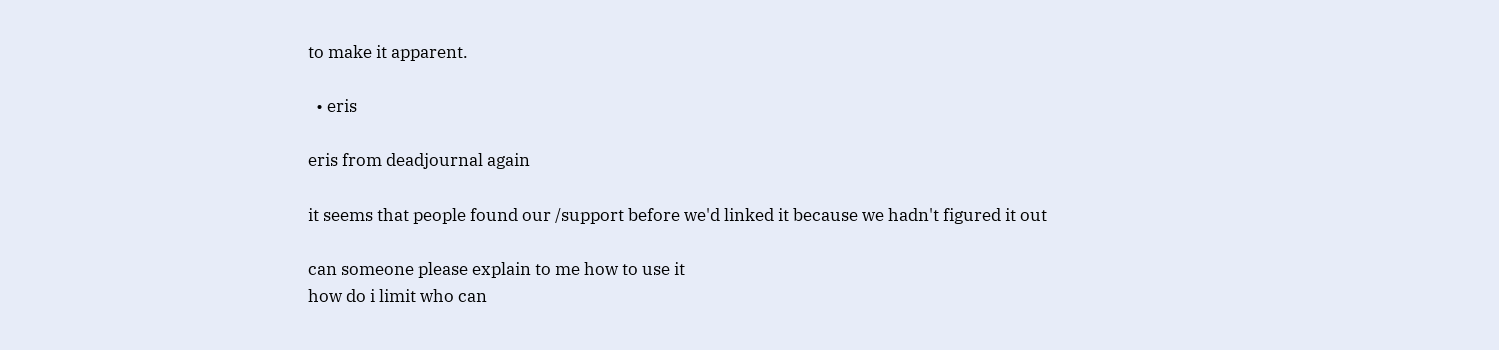to make it apparent.

  • eris

eris from deadjournal again

it seems that people found our /support before we'd linked it because we hadn't figured it out

can someone please explain to me how to use it
how do i limit who can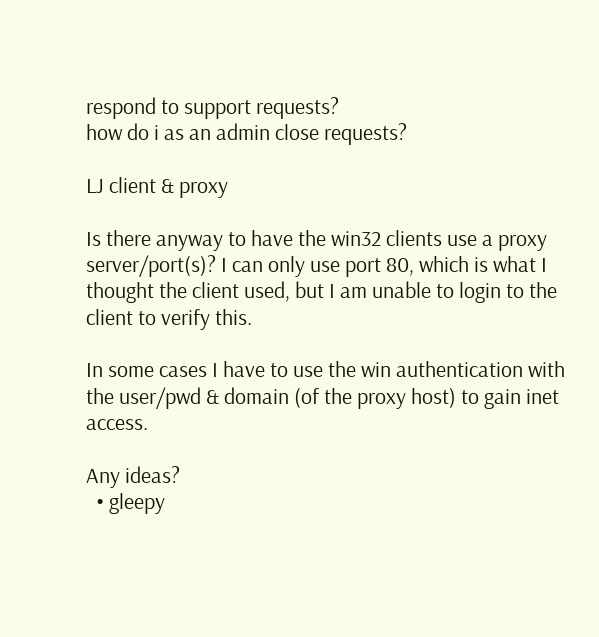respond to support requests?
how do i as an admin close requests?

LJ client & proxy

Is there anyway to have the win32 clients use a proxy server/port(s)? I can only use port 80, which is what I thought the client used, but I am unable to login to the client to verify this.

In some cases I have to use the win authentication with the user/pwd & domain (of the proxy host) to gain inet access.

Any ideas?
  • gleepy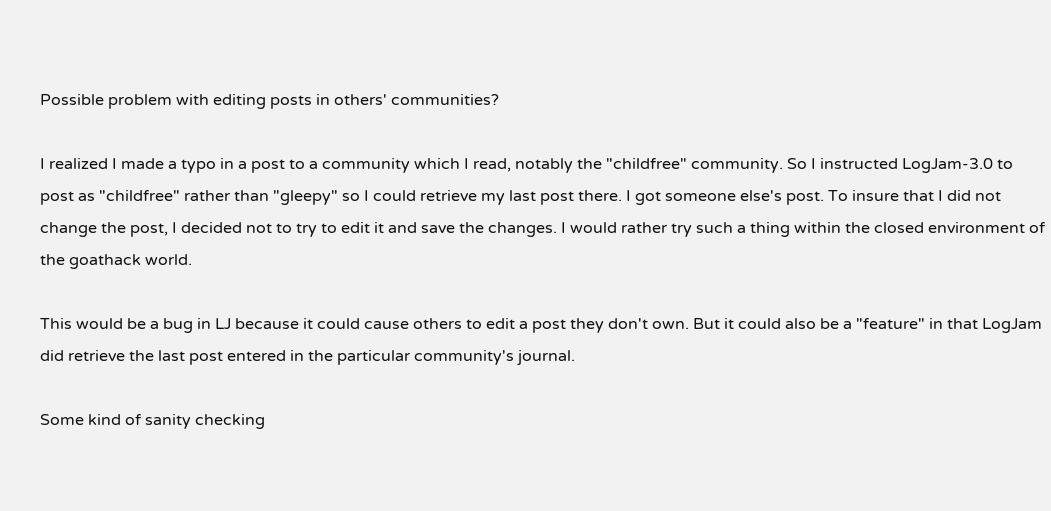Possible problem with editing posts in others' communities?

I realized I made a typo in a post to a community which I read, notably the "childfree" community. So I instructed LogJam-3.0 to post as "childfree" rather than "gleepy" so I could retrieve my last post there. I got someone else's post. To insure that I did not change the post, I decided not to try to edit it and save the changes. I would rather try such a thing within the closed environment of the goathack world.

This would be a bug in LJ because it could cause others to edit a post they don't own. But it could also be a "feature" in that LogJam did retrieve the last post entered in the particular community's journal.

Some kind of sanity checking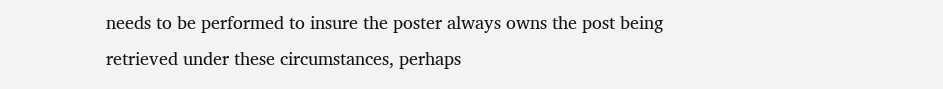needs to be performed to insure the poster always owns the post being retrieved under these circumstances, perhaps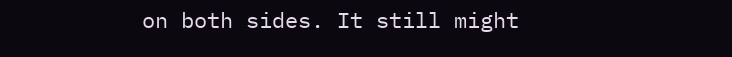on both sides. It still might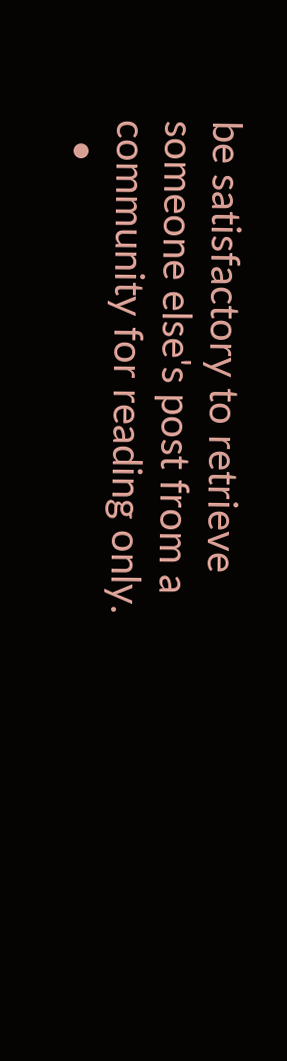be satisfactory to retrieve someone else's post from a community for reading only.
  •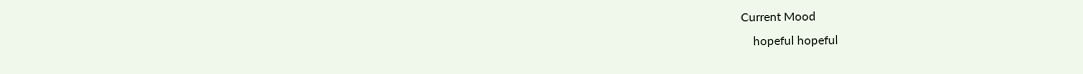Current Mood
    hopeful hopeful